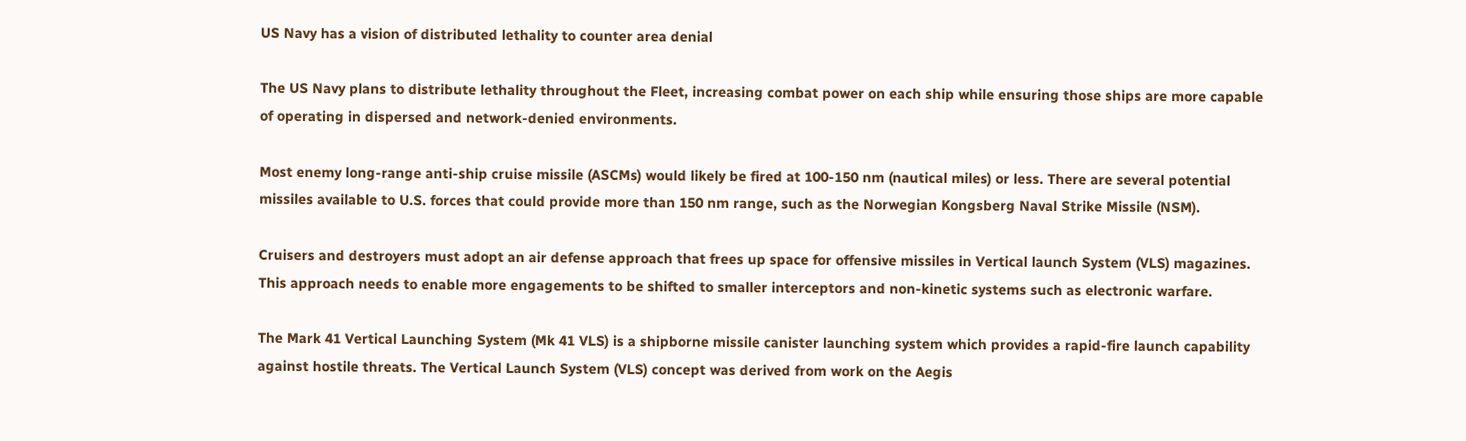US Navy has a vision of distributed lethality to counter area denial

The US Navy plans to distribute lethality throughout the Fleet, increasing combat power on each ship while ensuring those ships are more capable of operating in dispersed and network-denied environments.

Most enemy long-range anti-ship cruise missile (ASCMs) would likely be fired at 100-150 nm (nautical miles) or less. There are several potential missiles available to U.S. forces that could provide more than 150 nm range, such as the Norwegian Kongsberg Naval Strike Missile (NSM).

Cruisers and destroyers must adopt an air defense approach that frees up space for offensive missiles in Vertical launch System (VLS) magazines. This approach needs to enable more engagements to be shifted to smaller interceptors and non-kinetic systems such as electronic warfare.

The Mark 41 Vertical Launching System (Mk 41 VLS) is a shipborne missile canister launching system which provides a rapid-fire launch capability against hostile threats. The Vertical Launch System (VLS) concept was derived from work on the Aegis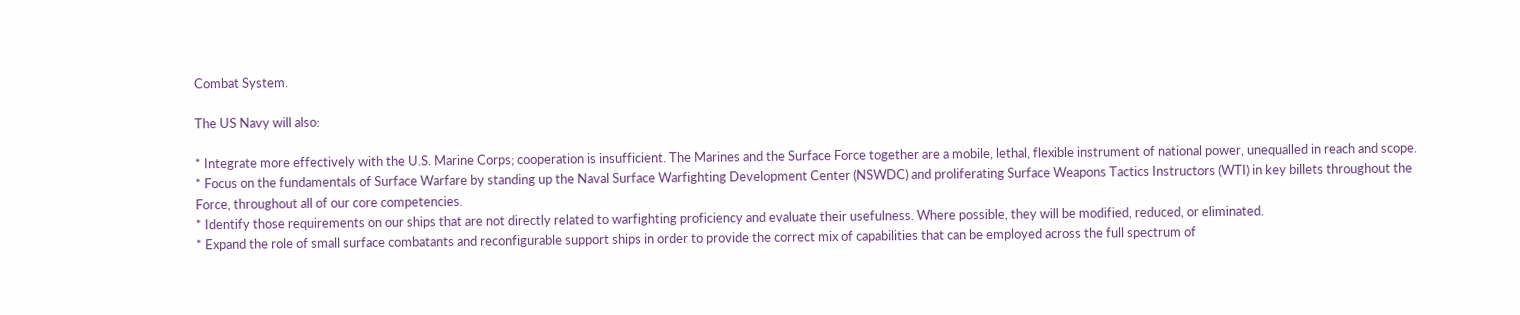Combat System.

The US Navy will also:

* Integrate more effectively with the U.S. Marine Corps; cooperation is insufficient. The Marines and the Surface Force together are a mobile, lethal, flexible instrument of national power, unequalled in reach and scope.
* Focus on the fundamentals of Surface Warfare by standing up the Naval Surface Warfighting Development Center (NSWDC) and proliferating Surface Weapons Tactics Instructors (WTI) in key billets throughout the Force, throughout all of our core competencies.
* Identify those requirements on our ships that are not directly related to warfighting proficiency and evaluate their usefulness. Where possible, they will be modified, reduced, or eliminated.
* Expand the role of small surface combatants and reconfigurable support ships in order to provide the correct mix of capabilities that can be employed across the full spectrum of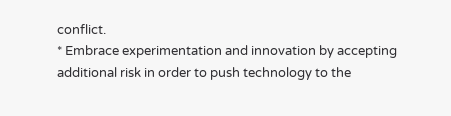conflict.
* Embrace experimentation and innovation by accepting additional risk in order to push technology to the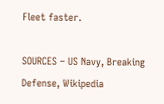Fleet faster.

SOURCES – US Navy, Breaking Defense, Wikipedia